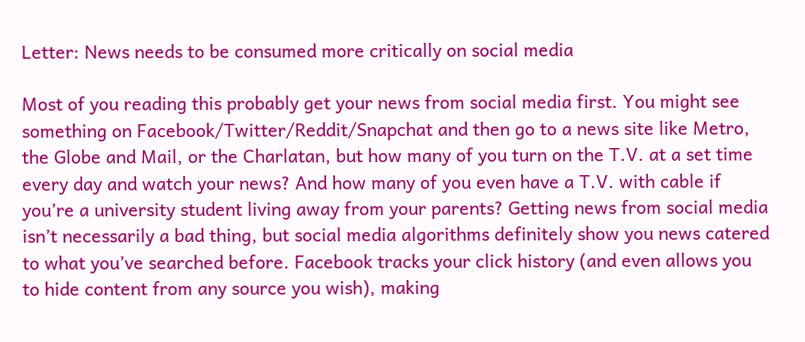Letter: News needs to be consumed more critically on social media

Most of you reading this probably get your news from social media first. You might see something on Facebook/Twitter/Reddit/Snapchat and then go to a news site like Metro, the Globe and Mail, or the Charlatan, but how many of you turn on the T.V. at a set time every day and watch your news? And how many of you even have a T.V. with cable if you’re a university student living away from your parents? Getting news from social media isn’t necessarily a bad thing, but social media algorithms definitely show you news catered to what you’ve searched before. Facebook tracks your click history (and even allows you to hide content from any source you wish), making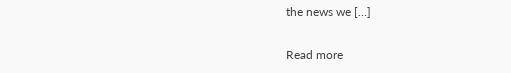the news we […]

Read more